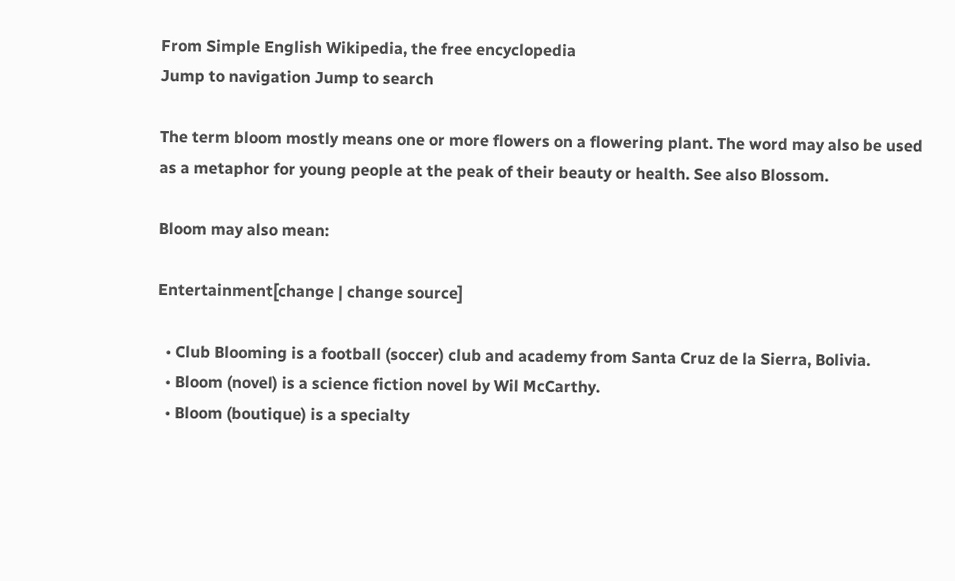From Simple English Wikipedia, the free encyclopedia
Jump to navigation Jump to search

The term bloom mostly means one or more flowers on a flowering plant. The word may also be used as a metaphor for young people at the peak of their beauty or health. See also Blossom.

Bloom may also mean:

Entertainment[change | change source]

  • Club Blooming is a football (soccer) club and academy from Santa Cruz de la Sierra, Bolivia.
  • Bloom (novel) is a science fiction novel by Wil McCarthy.
  • Bloom (boutique) is a specialty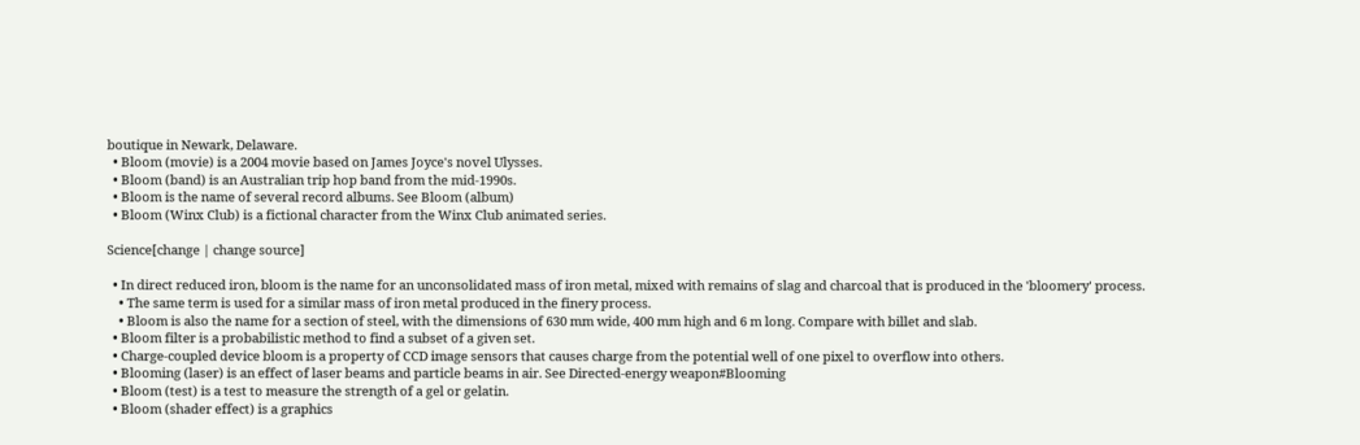boutique in Newark, Delaware.
  • Bloom (movie) is a 2004 movie based on James Joyce's novel Ulysses.
  • Bloom (band) is an Australian trip hop band from the mid-1990s.
  • Bloom is the name of several record albums. See Bloom (album)
  • Bloom (Winx Club) is a fictional character from the Winx Club animated series.

Science[change | change source]

  • In direct reduced iron, bloom is the name for an unconsolidated mass of iron metal, mixed with remains of slag and charcoal that is produced in the 'bloomery' process.
    • The same term is used for a similar mass of iron metal produced in the finery process.
    • Bloom is also the name for a section of steel, with the dimensions of 630 mm wide, 400 mm high and 6 m long. Compare with billet and slab.
  • Bloom filter is a probabilistic method to find a subset of a given set.
  • Charge-coupled device bloom is a property of CCD image sensors that causes charge from the potential well of one pixel to overflow into others.
  • Blooming (laser) is an effect of laser beams and particle beams in air. See Directed-energy weapon#Blooming
  • Bloom (test) is a test to measure the strength of a gel or gelatin.
  • Bloom (shader effect) is a graphics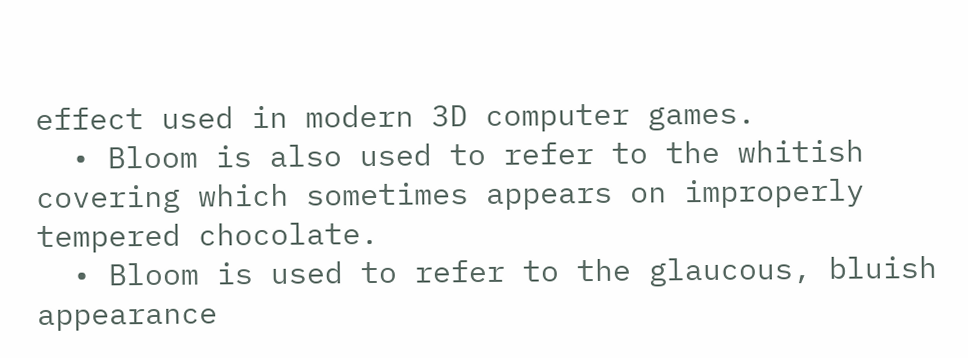effect used in modern 3D computer games.
  • Bloom is also used to refer to the whitish covering which sometimes appears on improperly tempered chocolate.
  • Bloom is used to refer to the glaucous, bluish appearance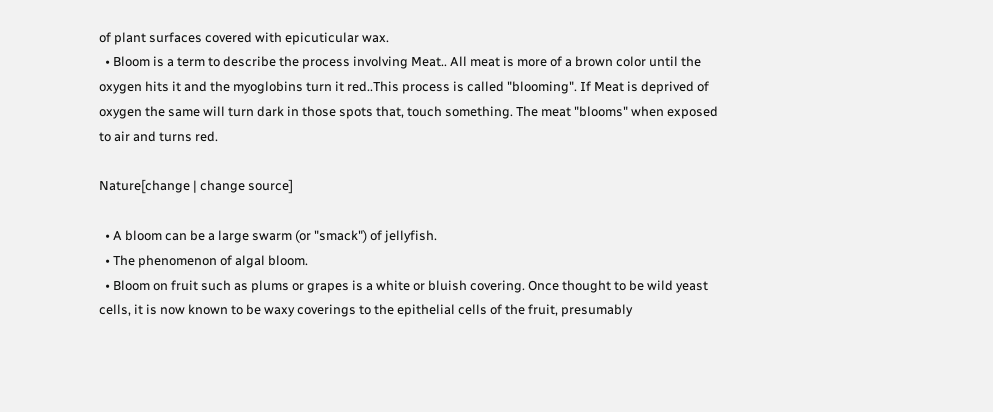of plant surfaces covered with epicuticular wax.
  • Bloom is a term to describe the process involving Meat.. All meat is more of a brown color until the oxygen hits it and the myoglobins turn it red..This process is called "blooming". If Meat is deprived of oxygen the same will turn dark in those spots that, touch something. The meat "blooms" when exposed to air and turns red.

Nature[change | change source]

  • A bloom can be a large swarm (or "smack") of jellyfish.
  • The phenomenon of algal bloom.
  • Bloom on fruit such as plums or grapes is a white or bluish covering. Once thought to be wild yeast cells, it is now known to be waxy coverings to the epithelial cells of the fruit, presumably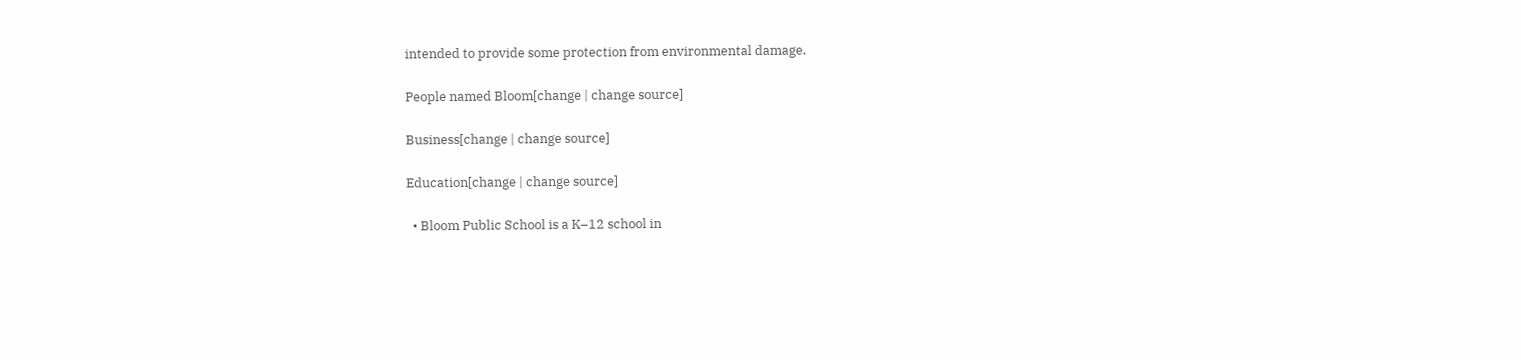intended to provide some protection from environmental damage.

People named Bloom[change | change source]

Business[change | change source]

Education[change | change source]

  • Bloom Public School is a K–12 school in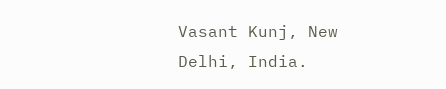Vasant Kunj, New Delhi, India.